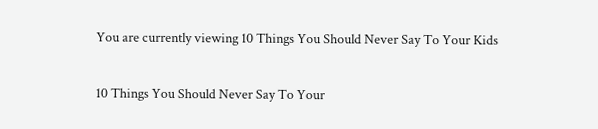You are currently viewing 10 Things You Should Never Say To Your Kids

10 Things You Should Never Say To Your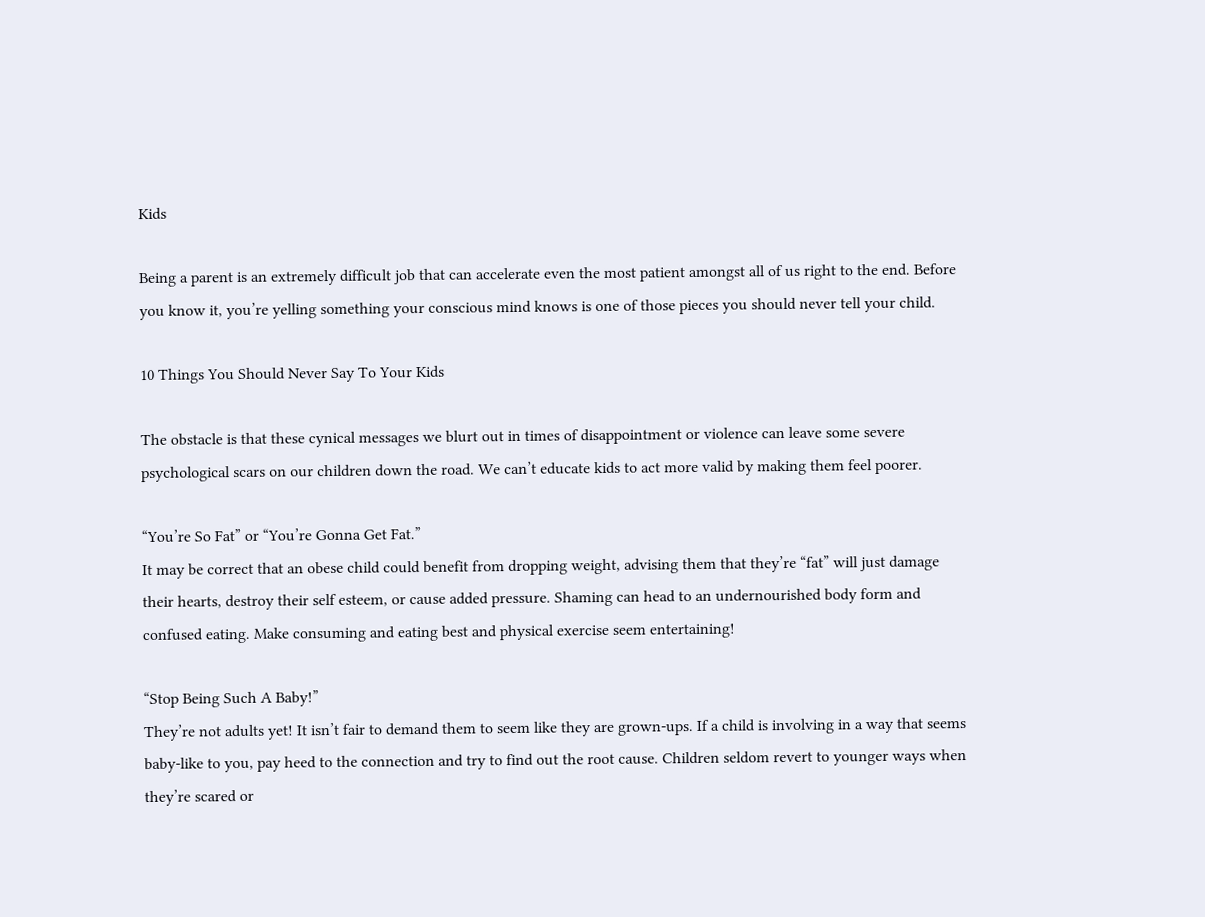Kids

Being a parent is an extremely difficult job that can accelerate even the most patient amongst all of us right to the end. Before you know it, you’re yelling something your conscious mind knows is one of those pieces you should never tell your child.

10 Things You Should Never Say To Your Kids

The obstacle is that these cynical messages we blurt out in times of disappointment or violence can leave some severe psychological scars on our children down the road. We can’t educate kids to act more valid by making them feel poorer.

“You’re So Fat” or “You’re Gonna Get Fat.”
It may be correct that an obese child could benefit from dropping weight, advising them that they’re “fat” will just damage their hearts, destroy their self esteem, or cause added pressure. Shaming can head to an undernourished body form and confused eating. Make consuming and eating best and physical exercise seem entertaining!

“Stop Being Such A Baby!”
They’re not adults yet! It isn’t fair to demand them to seem like they are grown-ups. If a child is involving in a way that seems baby-like to you, pay heed to the connection and try to find out the root cause. Children seldom revert to younger ways when they’re scared or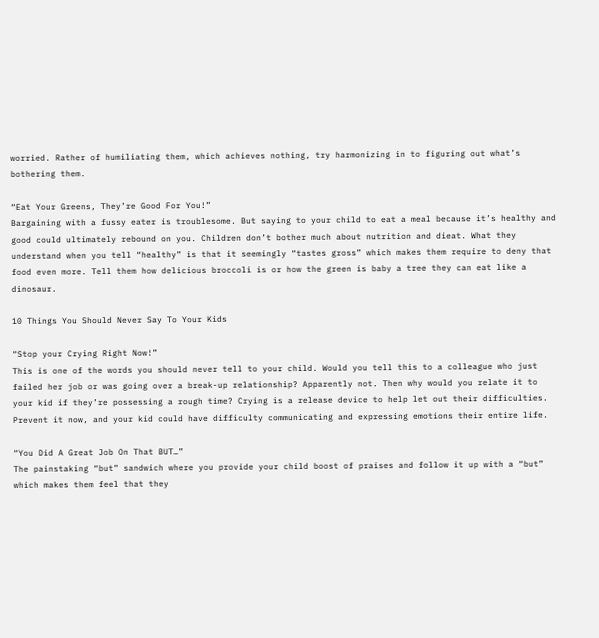worried. Rather of humiliating them, which achieves nothing, try harmonizing in to figuring out what’s bothering them.

“Eat Your Greens, They’re Good For You!”
Bargaining with a fussy eater is troublesome. But saying to your child to eat a meal because it’s healthy and good could ultimately rebound on you. Children don’t bother much about nutrition and dieat. What they understand when you tell “healthy” is that it seemingly “tastes gross” which makes them require to deny that food even more. Tell them how delicious broccoli is or how the green is baby a tree they can eat like a dinosaur.

10 Things You Should Never Say To Your Kids

“Stop your Crying Right Now!”
This is one of the words you should never tell to your child. Would you tell this to a colleague who just failed her job or was going over a break-up relationship? Apparently not. Then why would you relate it to your kid if they’re possessing a rough time? Crying is a release device to help let out their difficulties. Prevent it now, and your kid could have difficulty communicating and expressing emotions their entire life.

“You Did A Great Job On That BUT…”
The painstaking “but” sandwich where you provide your child boost of praises and follow it up with a “but” which makes them feel that they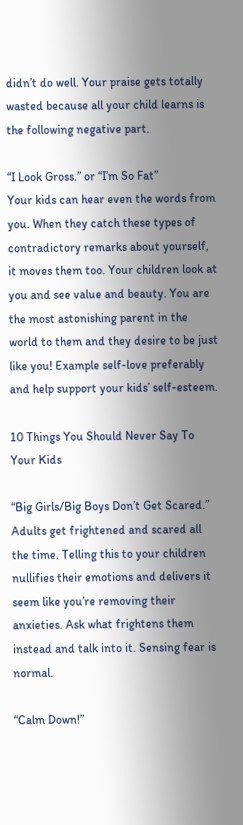didn’t do well. Your praise gets totally wasted because all your child learns is the following negative part.

“I Look Gross.” or “I’m So Fat”
Your kids can hear even the words from you. When they catch these types of contradictory remarks about yourself, it moves them too. Your children look at you and see value and beauty. You are the most astonishing parent in the world to them and they desire to be just like you! Example self-love preferably and help support your kids’ self-esteem.

10 Things You Should Never Say To Your Kids

“Big Girls/Big Boys Don’t Get Scared.”
Adults get frightened and scared all the time. Telling this to your children nullifies their emotions and delivers it seem like you’re removing their anxieties. Ask what frightens them instead and talk into it. Sensing fear is normal.

“Calm Down!”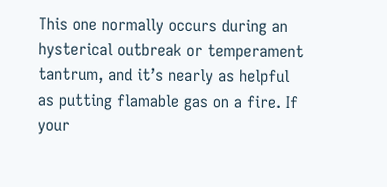This one normally occurs during an hysterical outbreak or temperament tantrum, and it’s nearly as helpful as putting flamable gas on a fire. If your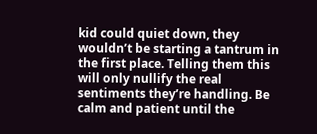kid could quiet down, they wouldn’t be starting a tantrum in the first place. Telling them this will only nullify the real sentiments they’re handling. Be calm and patient until the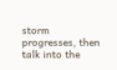storm progresses, then talk into the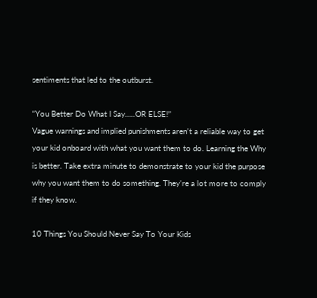sentiments that led to the outburst.

“You Better Do What I Say…..OR ELSE!”
Vague warnings and implied punishments aren’t a reliable way to get your kid onboard with what you want them to do. Learning the Why is better. Take extra minute to demonstrate to your kid the purpose why you want them to do something. They’re a lot more to comply if they know.

10 Things You Should Never Say To Your Kids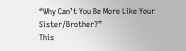“Why Can’t You Be More Like Your Sister/Brother?”
This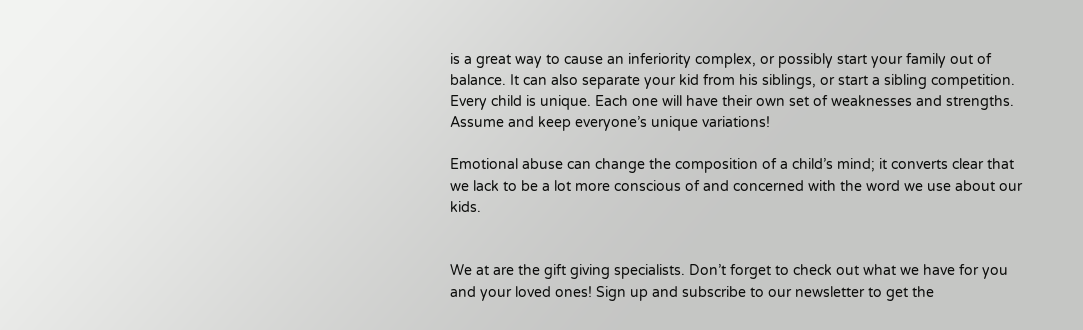is a great way to cause an inferiority complex, or possibly start your family out of balance. It can also separate your kid from his siblings, or start a sibling competition. Every child is unique. Each one will have their own set of weaknesses and strengths. Assume and keep everyone’s unique variations!

Emotional abuse can change the composition of a child’s mind; it converts clear that we lack to be a lot more conscious of and concerned with the word we use about our kids.


We at are the gift giving specialists. Don’t forget to check out what we have for you and your loved ones! Sign up and subscribe to our newsletter to get the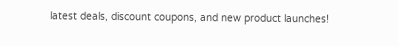latest deals, discount coupons, and new product launches!